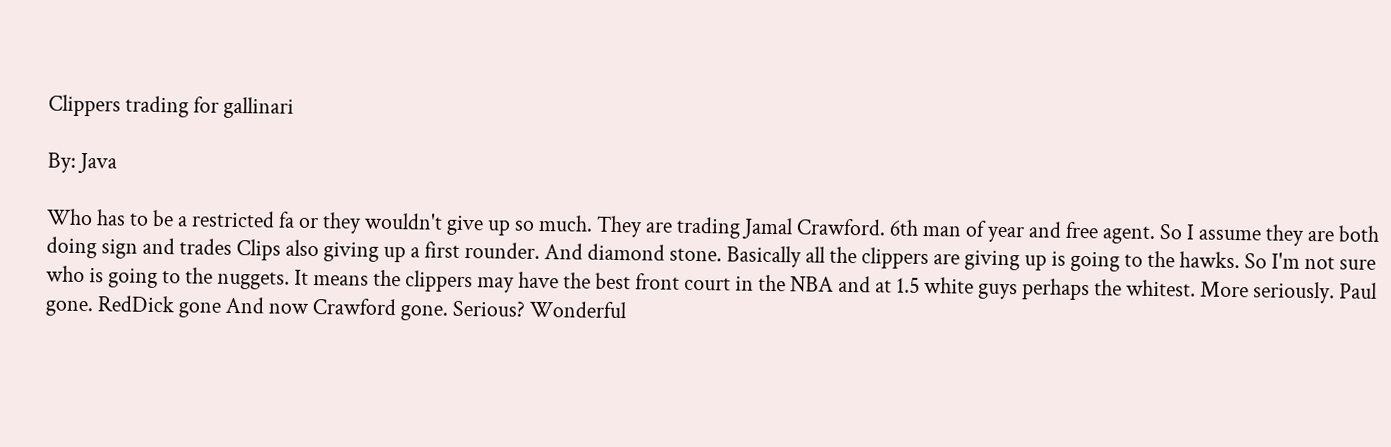Clippers trading for gallinari

By: Java

Who has to be a restricted fa or they wouldn't give up so much. They are trading Jamal Crawford. 6th man of year and free agent. So I assume they are both doing sign and trades Clips also giving up a first rounder. And diamond stone. Basically all the clippers are giving up is going to the hawks. So I'm not sure who is going to the nuggets. It means the clippers may have the best front court in the NBA and at 1.5 white guys perhaps the whitest. More seriously. Paul gone. RedDick gone And now Crawford gone. Serious? Wonderful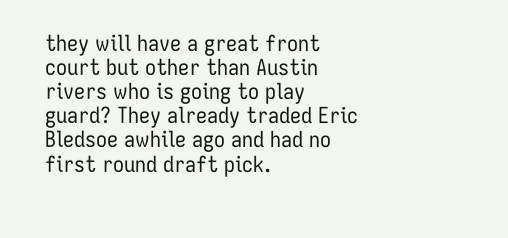they will have a great front court but other than Austin rivers who is going to play guard? They already traded Eric Bledsoe awhile ago and had no first round draft pick.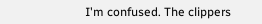I'm confused. The clippers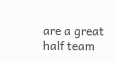are a great half team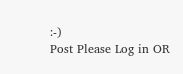:-)
Post Please Log in OR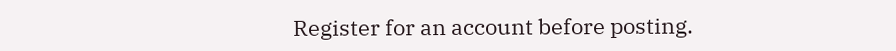Register for an account before posting.